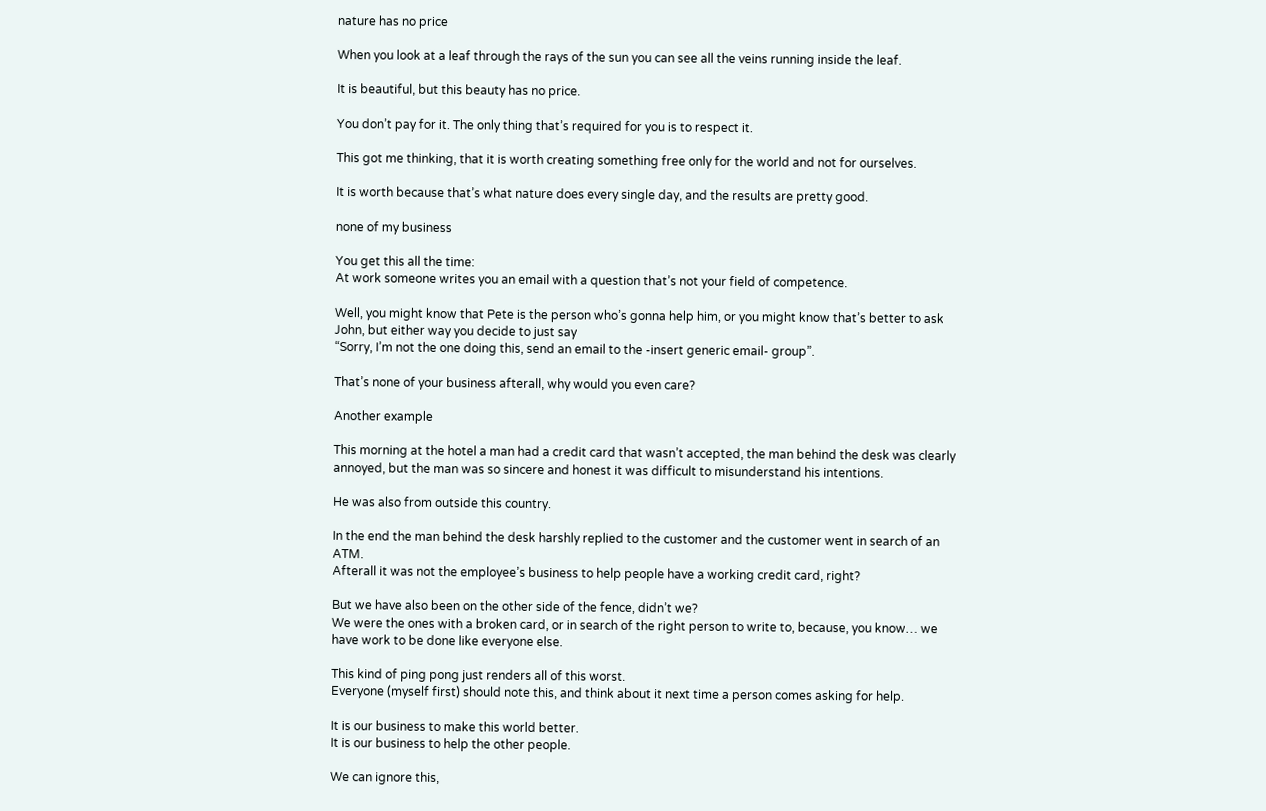nature has no price

When you look at a leaf through the rays of the sun you can see all the veins running inside the leaf.

It is beautiful, but this beauty has no price.

You don’t pay for it. The only thing that’s required for you is to respect it.

This got me thinking, that it is worth creating something free only for the world and not for ourselves.

It is worth because that’s what nature does every single day, and the results are pretty good.

none of my business

You get this all the time:
At work someone writes you an email with a question that’s not your field of competence.

Well, you might know that Pete is the person who’s gonna help him, or you might know that’s better to ask John, but either way you decide to just say
“Sorry, I’m not the one doing this, send an email to the -insert generic email- group”.

That’s none of your business afterall, why would you even care?

Another example

This morning at the hotel a man had a credit card that wasn’t accepted, the man behind the desk was clearly annoyed, but the man was so sincere and honest it was difficult to misunderstand his intentions.

He was also from outside this country.

In the end the man behind the desk harshly replied to the customer and the customer went in search of an ATM.
Afterall it was not the employee’s business to help people have a working credit card, right?

But we have also been on the other side of the fence, didn’t we?
We were the ones with a broken card, or in search of the right person to write to, because, you know… we have work to be done like everyone else.

This kind of ping pong just renders all of this worst.
Everyone (myself first) should note this, and think about it next time a person comes asking for help.

It is our business to make this world better.
It is our business to help the other people.

We can ignore this,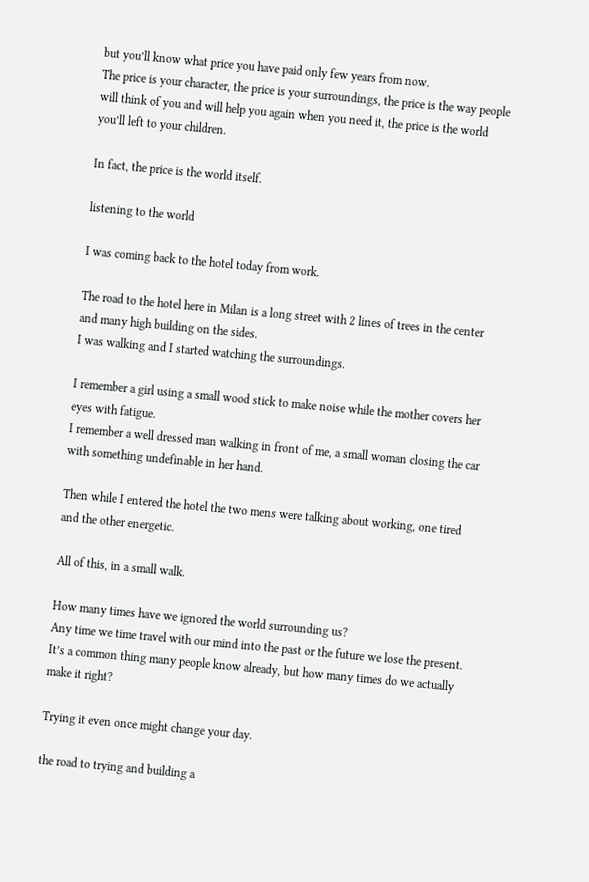but you’ll know what price you have paid only few years from now.
The price is your character, the price is your surroundings, the price is the way people will think of you and will help you again when you need it, the price is the world you’ll left to your children.

In fact, the price is the world itself.

listening to the world

I was coming back to the hotel today from work.

The road to the hotel here in Milan is a long street with 2 lines of trees in the center and many high building on the sides.
I was walking and I started watching the surroundings.

I remember a girl using a small wood stick to make noise while the mother covers her eyes with fatigue.
I remember a well dressed man walking in front of me, a small woman closing the car with something undefinable in her hand.

Then while I entered the hotel the two mens were talking about working, one tired and the other energetic.

All of this, in a small walk.

How many times have we ignored the world surrounding us?
Any time we time travel with our mind into the past or the future we lose the present.
It’s a common thing many people know already, but how many times do we actually make it right?

Trying it even once might change your day.

the road to trying and building a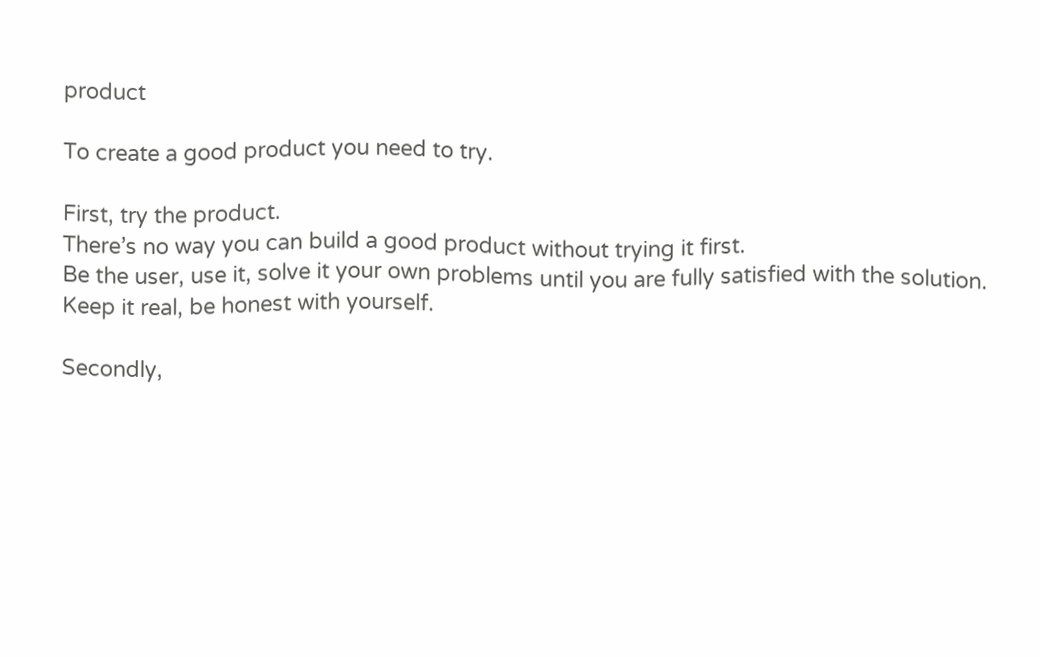product

To create a good product you need to try.

First, try the product.
There’s no way you can build a good product without trying it first.
Be the user, use it, solve it your own problems until you are fully satisfied with the solution.
Keep it real, be honest with yourself.

Secondly,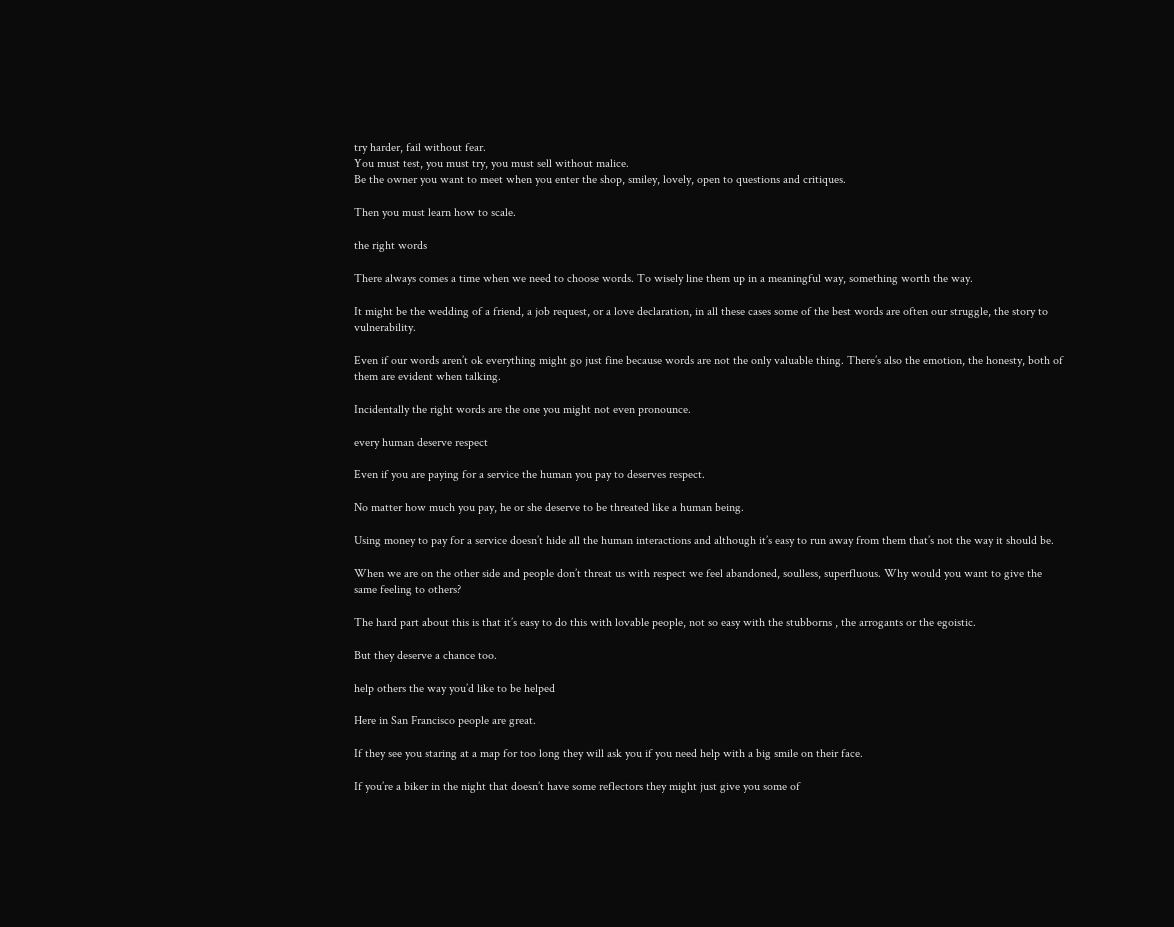try harder, fail without fear.
You must test, you must try, you must sell without malice.
Be the owner you want to meet when you enter the shop, smiley, lovely, open to questions and critiques.

Then you must learn how to scale.

the right words

There always comes a time when we need to choose words. To wisely line them up in a meaningful way, something worth the way.

It might be the wedding of a friend, a job request, or a love declaration, in all these cases some of the best words are often our struggle, the story to vulnerability.

Even if our words aren’t ok everything might go just fine because words are not the only valuable thing. There’s also the emotion, the honesty, both of them are evident when talking.

Incidentally the right words are the one you might not even pronounce.

every human deserve respect

Even if you are paying for a service the human you pay to deserves respect.

No matter how much you pay, he or she deserve to be threated like a human being.

Using money to pay for a service doesn’t hide all the human interactions and although it’s easy to run away from them that’s not the way it should be.

When we are on the other side and people don’t threat us with respect we feel abandoned, soulless, superfluous. Why would you want to give the same feeling to others?

The hard part about this is that it’s easy to do this with lovable people, not so easy with the stubborns , the arrogants or the egoistic.

But they deserve a chance too.

help others the way you’d like to be helped

Here in San Francisco people are great.

If they see you staring at a map for too long they will ask you if you need help with a big smile on their face.

If you’re a biker in the night that doesn’t have some reflectors they might just give you some of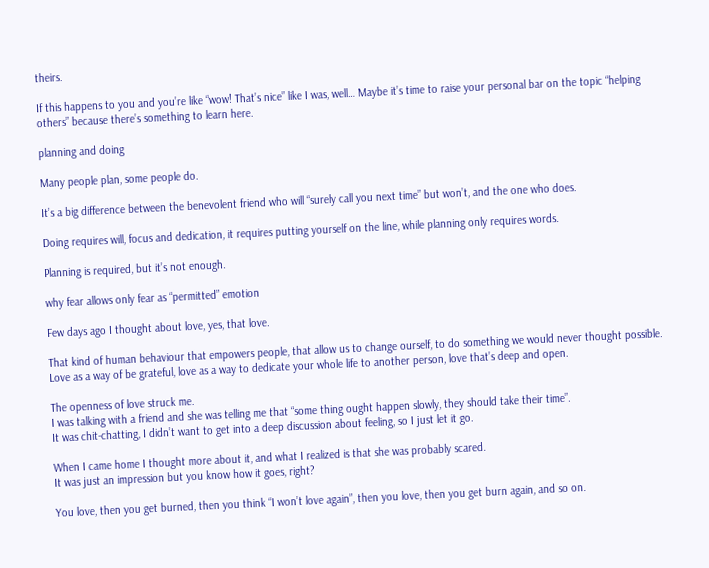theirs.

If this happens to you and you’re like “wow! That’s nice” like I was, well… Maybe it’s time to raise your personal bar on the topic “helping others” because there’s something to learn here.

planning and doing

Many people plan, some people do.

It’s a big difference between the benevolent friend who will “surely call you next time” but won’t, and the one who does.

Doing requires will, focus and dedication, it requires putting yourself on the line, while planning only requires words.

Planning is required, but it’s not enough.

why fear allows only fear as “permitted” emotion

Few days ago I thought about love, yes, that love.

That kind of human behaviour that empowers people, that allow us to change ourself, to do something we would never thought possible.
Love as a way of be grateful, love as a way to dedicate your whole life to another person, love that’s deep and open.

The openness of love struck me.
I was talking with a friend and she was telling me that “some thing ought happen slowly, they should take their time”.
It was chit-chatting, I didn’t want to get into a deep discussion about feeling, so I just let it go.

When I came home I thought more about it, and what I realized is that she was probably scared.
It was just an impression but you know how it goes, right?

You love, then you get burned, then you think “I won’t love again”, then you love, then you get burn again, and so on.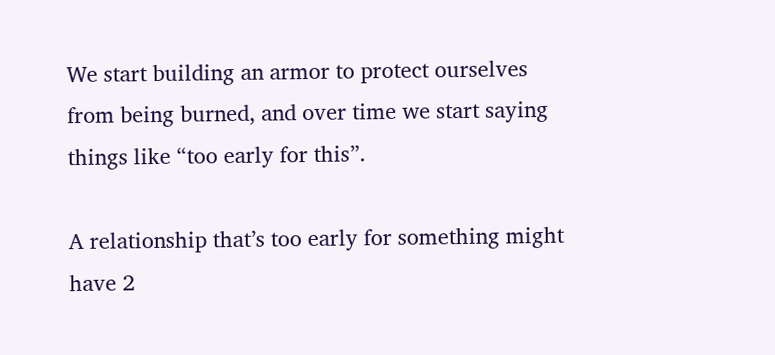We start building an armor to protect ourselves from being burned, and over time we start saying things like “too early for this”.

A relationship that’s too early for something might have 2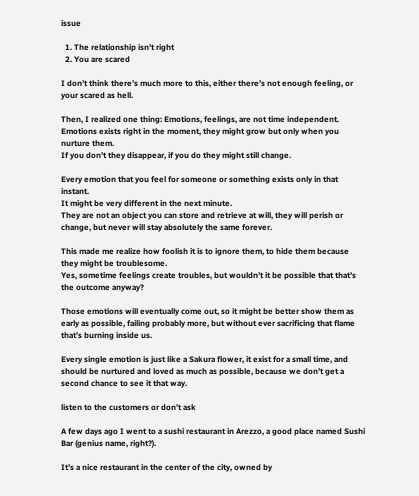issue

  1. The relationship isn’t right
  2. You are scared

I don’t think there’s much more to this, either there’s not enough feeling, or your scared as hell.

Then, I realized one thing: Emotions, feelings, are not time independent.
Emotions exists right in the moment, they might grow but only when you nurture them.
If you don’t they disappear, if you do they might still change.

Every emotion that you feel for someone or something exists only in that instant.
It might be very different in the next minute.
They are not an object you can store and retrieve at will, they will perish or change, but never will stay absolutely the same forever.

This made me realize how foolish it is to ignore them, to hide them because they might be troublesome.
Yes, sometime feelings create troubles, but wouldn’t it be possible that that’s the outcome anyway?

Those emotions will eventually come out, so it might be better show them as early as possible, failing probably more, but without ever sacrificing that flame that’s burning inside us.

Every single emotion is just like a Sakura flower, it exist for a small time, and should be nurtured and loved as much as possible, because we don’t get a second chance to see it that way.

listen to the customers or don’t ask

A few days ago I went to a sushi restaurant in Arezzo, a good place named Sushi Bar (genius name, right?).

It’s a nice restaurant in the center of the city, owned by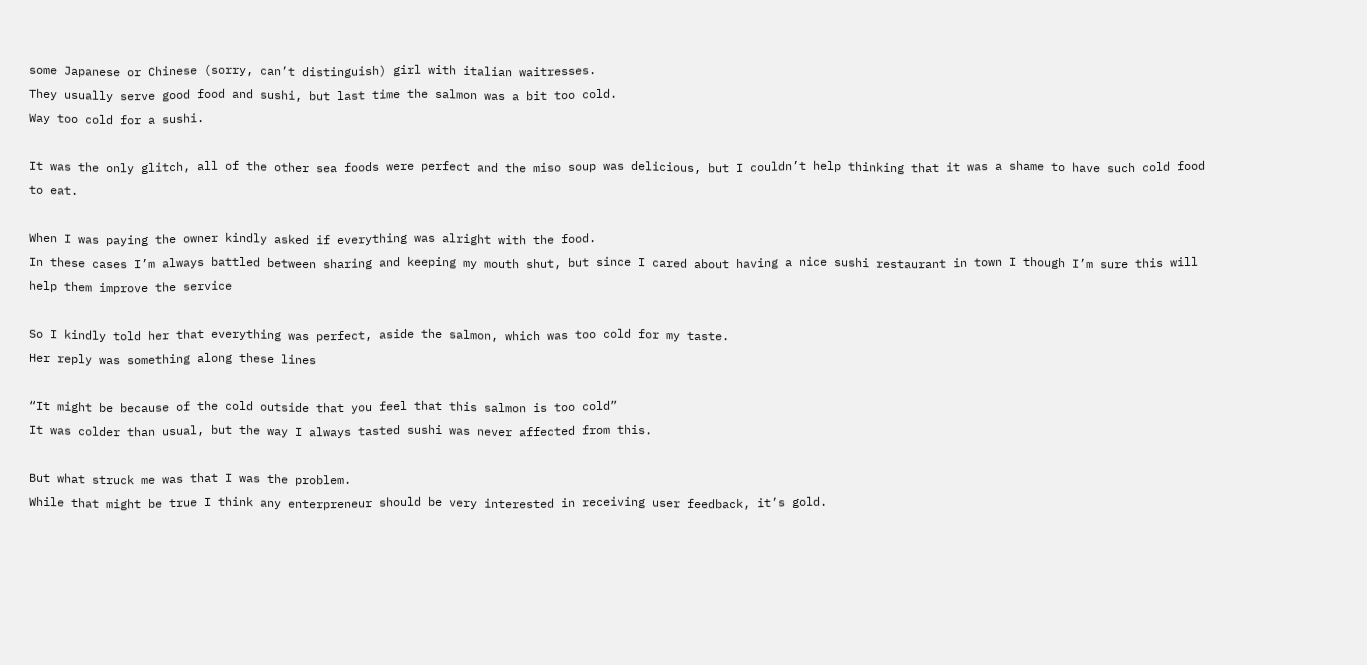some Japanese or Chinese (sorry, can’t distinguish) girl with italian waitresses.
They usually serve good food and sushi, but last time the salmon was a bit too cold.
Way too cold for a sushi.

It was the only glitch, all of the other sea foods were perfect and the miso soup was delicious, but I couldn’t help thinking that it was a shame to have such cold food to eat.

When I was paying the owner kindly asked if everything was alright with the food.
In these cases I’m always battled between sharing and keeping my mouth shut, but since I cared about having a nice sushi restaurant in town I though I’m sure this will help them improve the service

So I kindly told her that everything was perfect, aside the salmon, which was too cold for my taste.
Her reply was something along these lines

“It might be because of the cold outside that you feel that this salmon is too cold”
It was colder than usual, but the way I always tasted sushi was never affected from this.

But what struck me was that I was the problem.
While that might be true I think any enterpreneur should be very interested in receiving user feedback, it’s gold.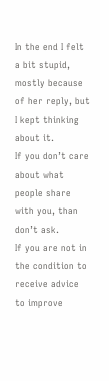In the end I felt a bit stupid, mostly because of her reply, but I kept thinking about it.
If you don’t care about what people share with you, than don’t ask.
If you are not in the condition to receive advice to improve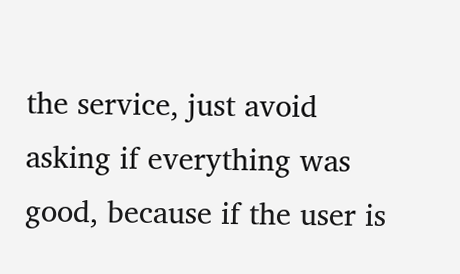the service, just avoid asking if everything was good, because if the user is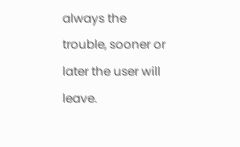always the trouble, sooner or later the user will leave.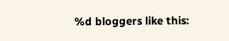%d bloggers like this: